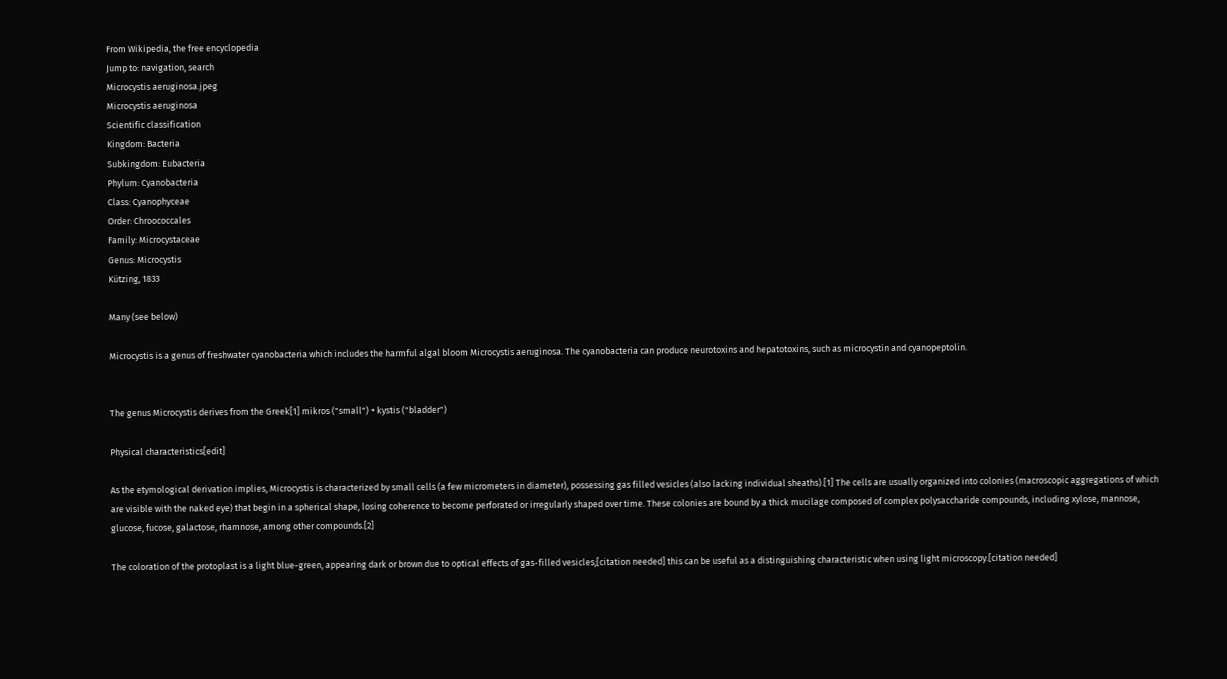From Wikipedia, the free encyclopedia
Jump to: navigation, search
Microcystis aeruginosa.jpeg
Microcystis aeruginosa
Scientific classification
Kingdom: Bacteria
Subkingdom: Eubacteria
Phylum: Cyanobacteria
Class: Cyanophyceae
Order: Chroococcales
Family: Microcystaceae
Genus: Microcystis
Kützing, 1833

Many (see below)

Microcystis is a genus of freshwater cyanobacteria which includes the harmful algal bloom Microcystis aeruginosa. The cyanobacteria can produce neurotoxins and hepatotoxins, such as microcystin and cyanopeptolin.


The genus Microcystis derives from the Greek[1] mikros ("small") + kystis ("bladder")

Physical characteristics[edit]

As the etymological derivation implies, Microcystis is characterized by small cells (a few micrometers in diameter), possessing gas filled vesicles (also lacking individual sheaths).[1] The cells are usually organized into colonies (macroscopic aggregations of which are visible with the naked eye) that begin in a spherical shape, losing coherence to become perforated or irregularly shaped over time. These colonies are bound by a thick mucilage composed of complex polysaccharide compounds, including xylose, mannose, glucose, fucose, galactose, rhamnose, among other compounds.[2]

The coloration of the protoplast is a light blue-green, appearing dark or brown due to optical effects of gas-filled vesicles;[citation needed] this can be useful as a distinguishing characteristic when using light microscopy.[citation needed]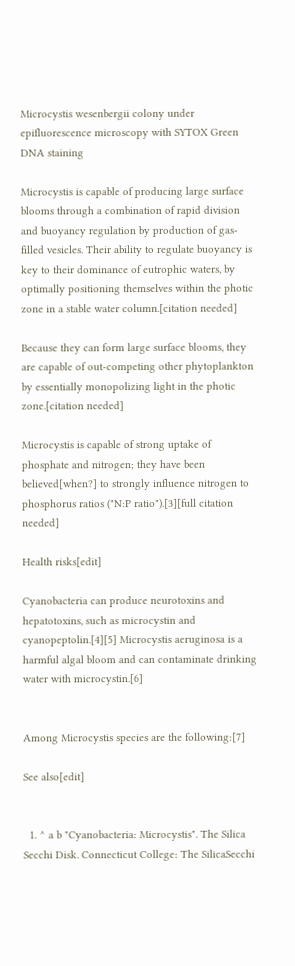Microcystis wesenbergii colony under epifluorescence microscopy with SYTOX Green DNA staining

Microcystis is capable of producing large surface blooms through a combination of rapid division and buoyancy regulation by production of gas-filled vesicles. Their ability to regulate buoyancy is key to their dominance of eutrophic waters, by optimally positioning themselves within the photic zone in a stable water column.[citation needed]

Because they can form large surface blooms, they are capable of out-competing other phytoplankton by essentially monopolizing light in the photic zone.[citation needed]

Microcystis is capable of strong uptake of phosphate and nitrogen; they have been believed[when?] to strongly influence nitrogen to phosphorus ratios ("N:P ratio").[3][full citation needed]

Health risks[edit]

Cyanobacteria can produce neurotoxins and hepatotoxins, such as microcystin and cyanopeptolin.[4][5] Microcystis aeruginosa is a harmful algal bloom and can contaminate drinking water with microcystin.[6]


Among Microcystis species are the following:[7]

See also[edit]


  1. ^ a b "Cyanobacteria: Microcystis". The Silica Secchi Disk. Connecticut College: The SilicaSecchi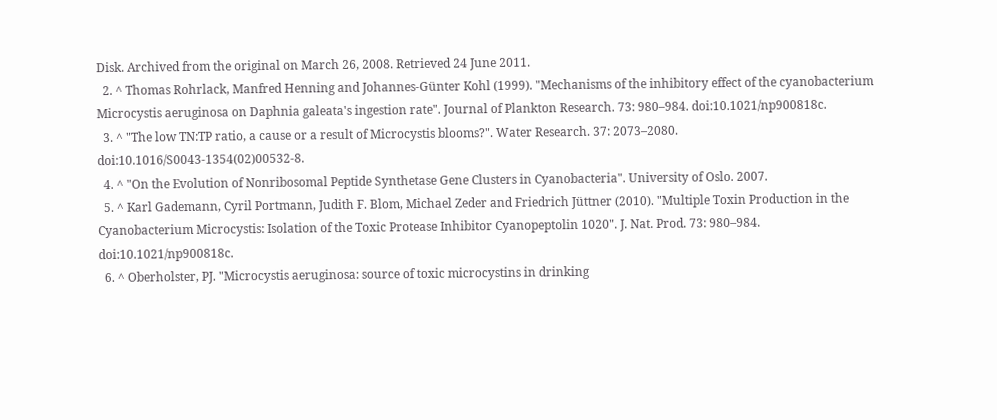Disk. Archived from the original on March 26, 2008. Retrieved 24 June 2011.
  2. ^ Thomas Rohrlack, Manfred Henning and Johannes-Günter Kohl (1999). "Mechanisms of the inhibitory effect of the cyanobacterium Microcystis aeruginosa on Daphnia galeata's ingestion rate". Journal of Plankton Research. 73: 980–984. doi:10.1021/np900818c.
  3. ^ "The low TN:TP ratio, a cause or a result of Microcystis blooms?". Water Research. 37: 2073–2080. doi:10.1016/S0043-1354(02)00532-8.
  4. ^ "On the Evolution of Nonribosomal Peptide Synthetase Gene Clusters in Cyanobacteria". University of Oslo. 2007.
  5. ^ Karl Gademann, Cyril Portmann, Judith F. Blom, Michael Zeder and Friedrich Jüttner (2010). "Multiple Toxin Production in the Cyanobacterium Microcystis: Isolation of the Toxic Protease Inhibitor Cyanopeptolin 1020". J. Nat. Prod. 73: 980–984. doi:10.1021/np900818c.
  6. ^ Oberholster, PJ. "Microcystis aeruginosa: source of toxic microcystins in drinking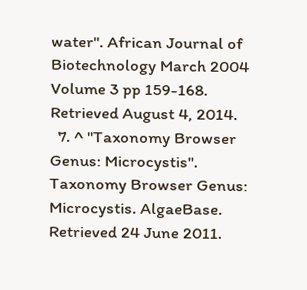water". African Journal of Biotechnology March 2004 Volume 3 pp 159-168. Retrieved August 4, 2014.
  7. ^ "Taxonomy Browser Genus: Microcystis". Taxonomy Browser Genus: Microcystis. AlgaeBase. Retrieved 24 June 2011.